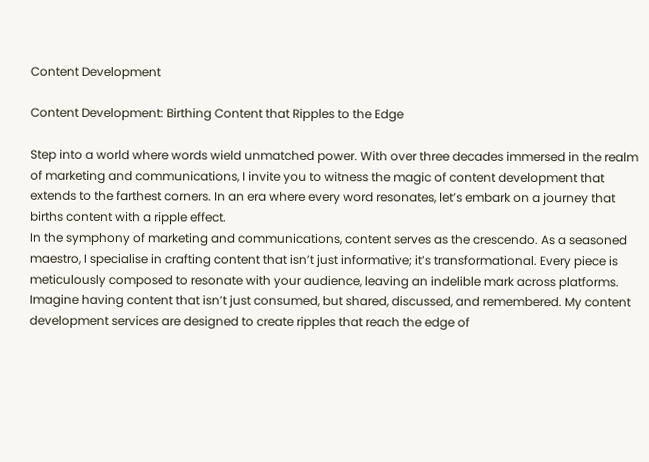Content Development

Content Development: Birthing Content that Ripples to the Edge

Step into a world where words wield unmatched power. With over three decades immersed in the realm of marketing and communications, I invite you to witness the magic of content development that extends to the farthest corners. In an era where every word resonates, let’s embark on a journey that births content with a ripple effect.
In the symphony of marketing and communications, content serves as the crescendo. As a seasoned maestro, I specialise in crafting content that isn’t just informative; it’s transformational. Every piece is meticulously composed to resonate with your audience, leaving an indelible mark across platforms.
Imagine having content that isn’t just consumed, but shared, discussed, and remembered. My content development services are designed to create ripples that reach the edge of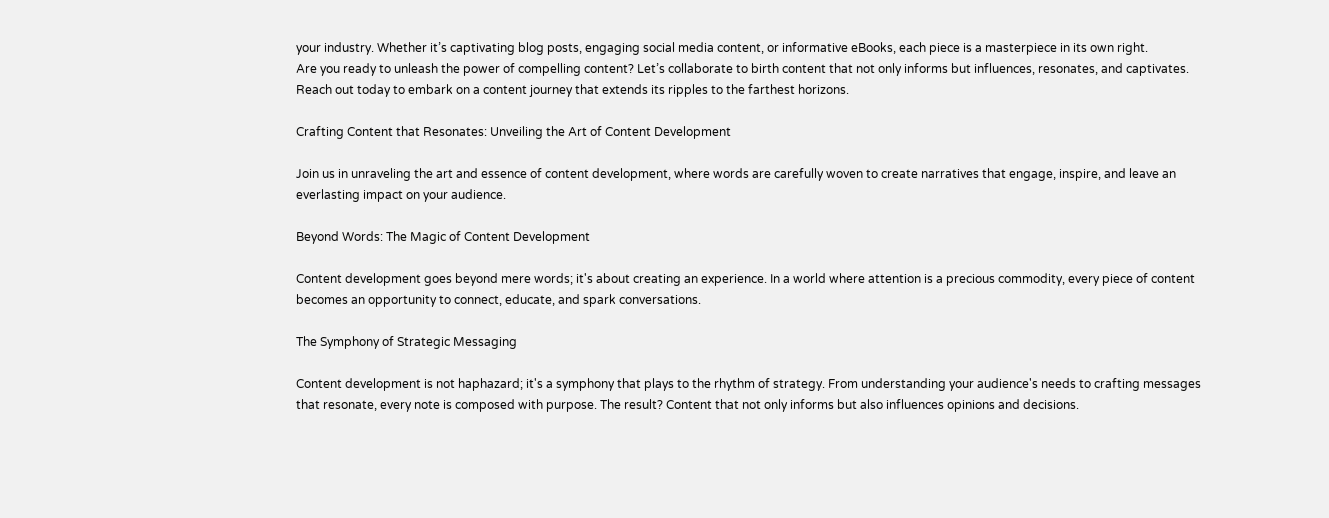your industry. Whether it’s captivating blog posts, engaging social media content, or informative eBooks, each piece is a masterpiece in its own right.
Are you ready to unleash the power of compelling content? Let’s collaborate to birth content that not only informs but influences, resonates, and captivates. Reach out today to embark on a content journey that extends its ripples to the farthest horizons.

Crafting Content that Resonates: Unveiling the Art of Content Development

Join us in unraveling the art and essence of content development, where words are carefully woven to create narratives that engage, inspire, and leave an everlasting impact on your audience.

Beyond Words: The Magic of Content Development

Content development goes beyond mere words; it's about creating an experience. In a world where attention is a precious commodity, every piece of content becomes an opportunity to connect, educate, and spark conversations.

The Symphony of Strategic Messaging

Content development is not haphazard; it's a symphony that plays to the rhythm of strategy. From understanding your audience's needs to crafting messages that resonate, every note is composed with purpose. The result? Content that not only informs but also influences opinions and decisions.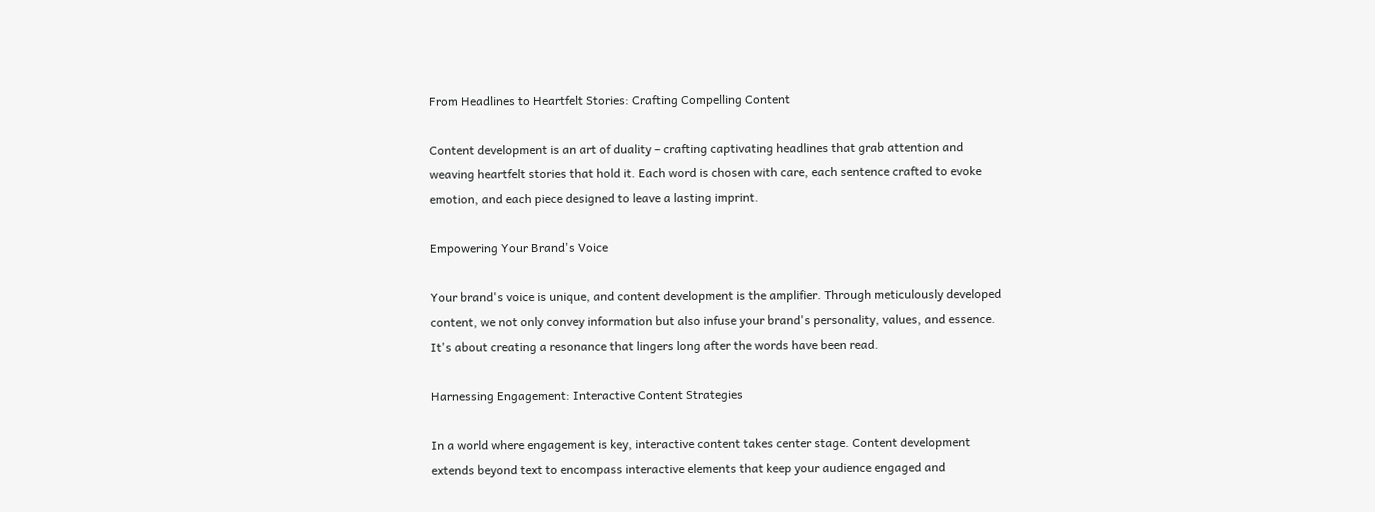From Headlines to Heartfelt Stories: Crafting Compelling Content

Content development is an art of duality – crafting captivating headlines that grab attention and weaving heartfelt stories that hold it. Each word is chosen with care, each sentence crafted to evoke emotion, and each piece designed to leave a lasting imprint.

Empowering Your Brand's Voice

Your brand's voice is unique, and content development is the amplifier. Through meticulously developed content, we not only convey information but also infuse your brand's personality, values, and essence. It's about creating a resonance that lingers long after the words have been read.

Harnessing Engagement: Interactive Content Strategies

In a world where engagement is key, interactive content takes center stage. Content development extends beyond text to encompass interactive elements that keep your audience engaged and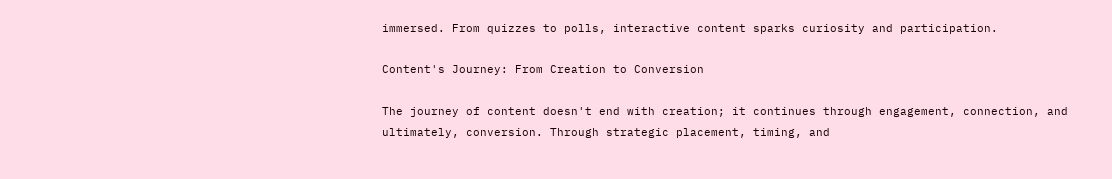immersed. From quizzes to polls, interactive content sparks curiosity and participation.

Content's Journey: From Creation to Conversion

The journey of content doesn't end with creation; it continues through engagement, connection, and ultimately, conversion. Through strategic placement, timing, and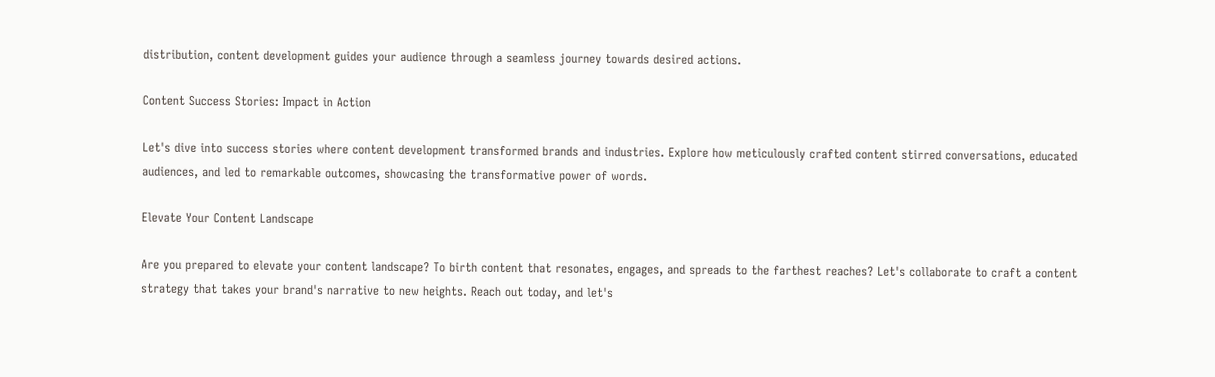distribution, content development guides your audience through a seamless journey towards desired actions.

Content Success Stories: Impact in Action

Let's dive into success stories where content development transformed brands and industries. Explore how meticulously crafted content stirred conversations, educated audiences, and led to remarkable outcomes, showcasing the transformative power of words.

Elevate Your Content Landscape

Are you prepared to elevate your content landscape? To birth content that resonates, engages, and spreads to the farthest reaches? Let's collaborate to craft a content strategy that takes your brand's narrative to new heights. Reach out today, and let's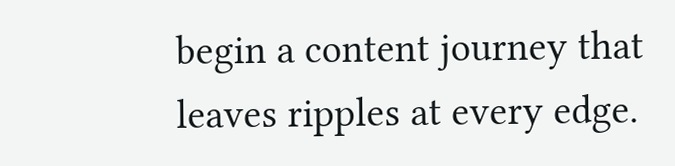begin a content journey that leaves ripples at every edge.